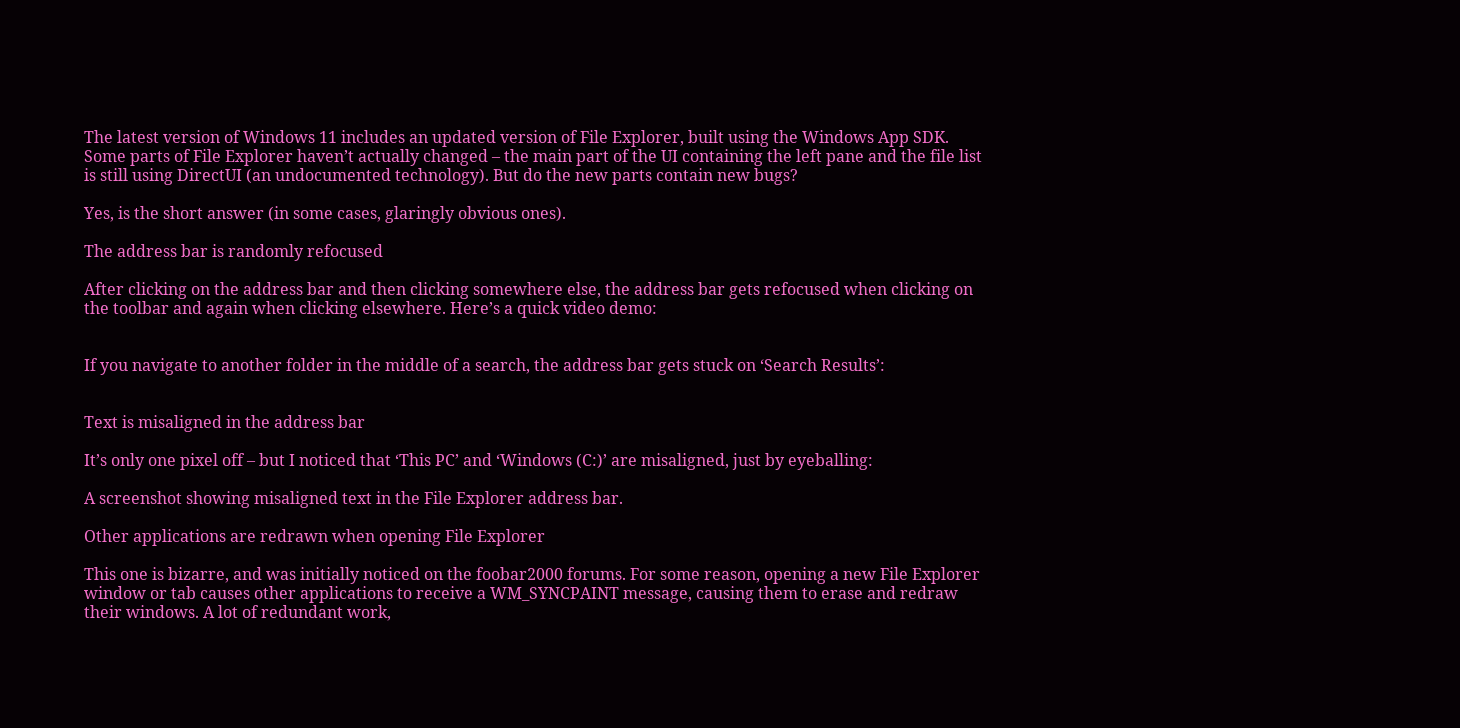The latest version of Windows 11 includes an updated version of File Explorer, built using the Windows App SDK. Some parts of File Explorer haven’t actually changed – the main part of the UI containing the left pane and the file list is still using DirectUI (an undocumented technology). But do the new parts contain new bugs?

Yes, is the short answer (in some cases, glaringly obvious ones).

The address bar is randomly refocused

After clicking on the address bar and then clicking somewhere else, the address bar gets refocused when clicking on the toolbar and again when clicking elsewhere. Here’s a quick video demo:


If you navigate to another folder in the middle of a search, the address bar gets stuck on ‘Search Results’:


Text is misaligned in the address bar

It’s only one pixel off – but I noticed that ‘This PC’ and ‘Windows (C:)’ are misaligned, just by eyeballing:

A screenshot showing misaligned text in the File Explorer address bar.

Other applications are redrawn when opening File Explorer

This one is bizarre, and was initially noticed on the foobar2000 forums. For some reason, opening a new File Explorer window or tab causes other applications to receive a WM_SYNCPAINT message, causing them to erase and redraw their windows. A lot of redundant work,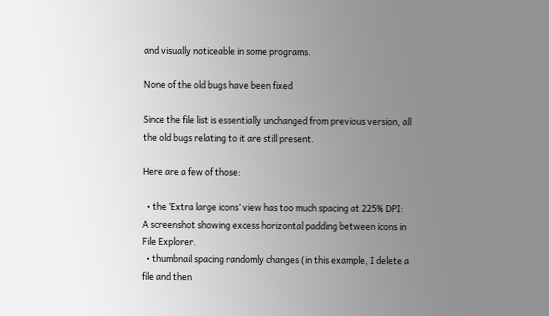and visually noticeable in some programs.

None of the old bugs have been fixed

Since the file list is essentially unchanged from previous version, all the old bugs relating to it are still present.

Here are a few of those:

  • the ‘Extra large icons’ view has too much spacing at 225% DPI:
A screenshot showing excess horizontal padding between icons in File Explorer.
  • thumbnail spacing randomly changes (in this example, I delete a file and then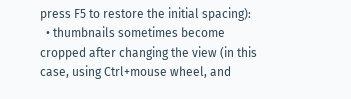press F5 to restore the initial spacing):
  • thumbnails sometimes become cropped after changing the view (in this case, using Ctrl+mouse wheel, and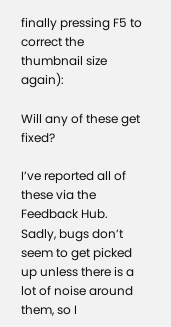finally pressing F5 to correct the thumbnail size again):

Will any of these get fixed?

I’ve reported all of these via the Feedback Hub. Sadly, bugs don’t seem to get picked up unless there is a lot of noise around them, so I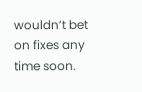wouldn’t bet on fixes any time soon.